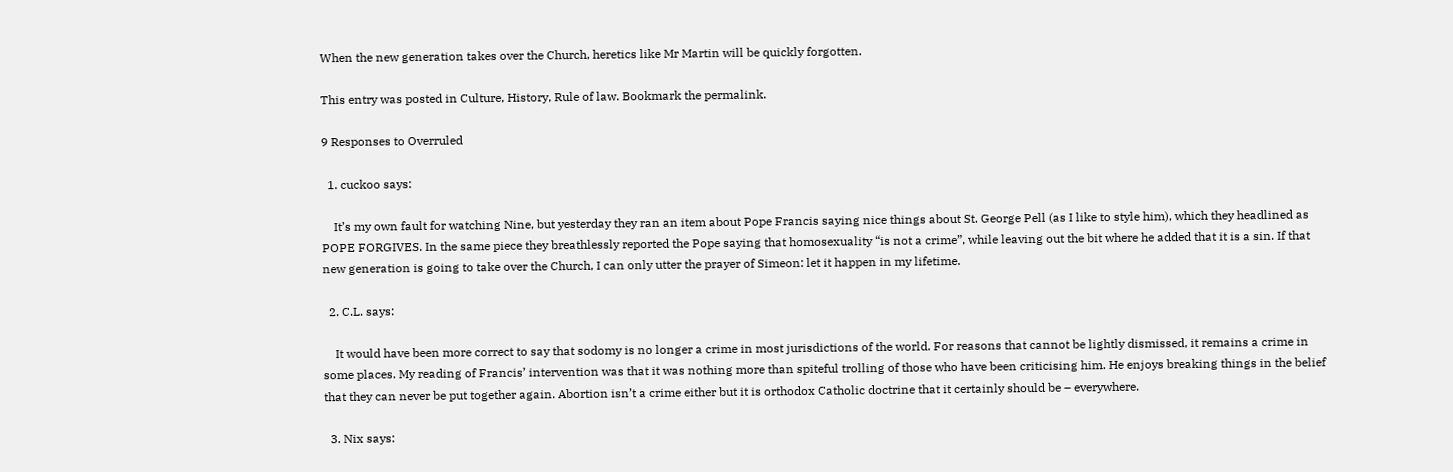When the new generation takes over the Church, heretics like Mr Martin will be quickly forgotten.

This entry was posted in Culture, History, Rule of law. Bookmark the permalink.

9 Responses to Overruled

  1. cuckoo says:

    It’s my own fault for watching Nine, but yesterday they ran an item about Pope Francis saying nice things about St. George Pell (as I like to style him), which they headlined as POPE FORGIVES. In the same piece they breathlessly reported the Pope saying that homosexuality “is not a crime”, while leaving out the bit where he added that it is a sin. If that new generation is going to take over the Church, I can only utter the prayer of Simeon: let it happen in my lifetime.

  2. C.L. says:

    It would have been more correct to say that sodomy is no longer a crime in most jurisdictions of the world. For reasons that cannot be lightly dismissed, it remains a crime in some places. My reading of Francis’ intervention was that it was nothing more than spiteful trolling of those who have been criticising him. He enjoys breaking things in the belief that they can never be put together again. Abortion isn’t a crime either but it is orthodox Catholic doctrine that it certainly should be – everywhere.

  3. Nix says: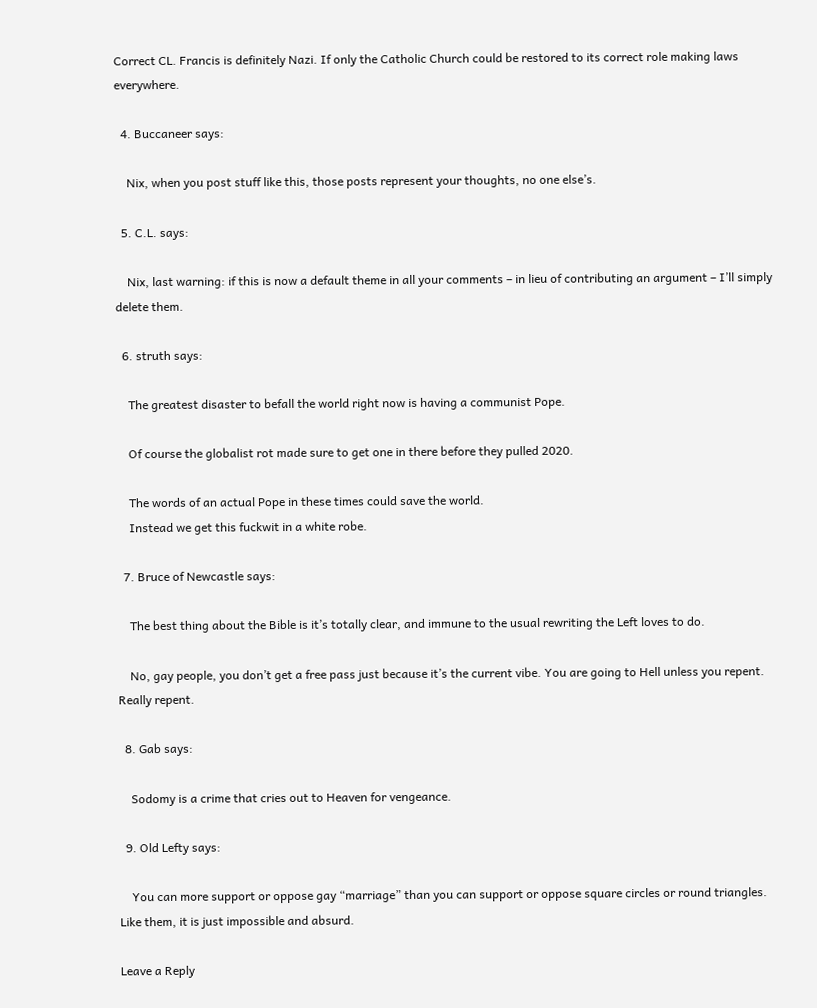Correct CL. Francis is definitely Nazi. If only the Catholic Church could be restored to its correct role making laws everywhere.

  4. Buccaneer says:

    Nix, when you post stuff like this, those posts represent your thoughts, no one else’s.

  5. C.L. says:

    Nix, last warning: if this is now a default theme in all your comments – in lieu of contributing an argument – I’ll simply delete them.

  6. struth says:

    The greatest disaster to befall the world right now is having a communist Pope.

    Of course the globalist rot made sure to get one in there before they pulled 2020.

    The words of an actual Pope in these times could save the world.
    Instead we get this fuckwit in a white robe.

  7. Bruce of Newcastle says:

    The best thing about the Bible is it’s totally clear, and immune to the usual rewriting the Left loves to do.

    No, gay people, you don’t get a free pass just because it’s the current vibe. You are going to Hell unless you repent. Really repent.

  8. Gab says:

    Sodomy is a crime that cries out to Heaven for vengeance.

  9. Old Lefty says:

    You can more support or oppose gay “marriage” than you can support or oppose square circles or round triangles. Like them, it is just impossible and absurd.

Leave a Reply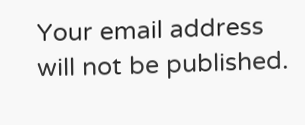Your email address will not be published.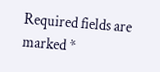Required fields are marked *